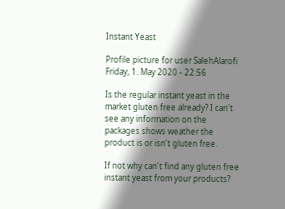Instant Yeast

Profile picture for user SalehAlarofi
Friday, 1. May 2020 - 22:56

Is the regular instant yeast in the market gluten free already? I can't see any information on the packages shows weather the product is or isn't gluten free.

If not why can't find any gluten free instant yeast from your products?